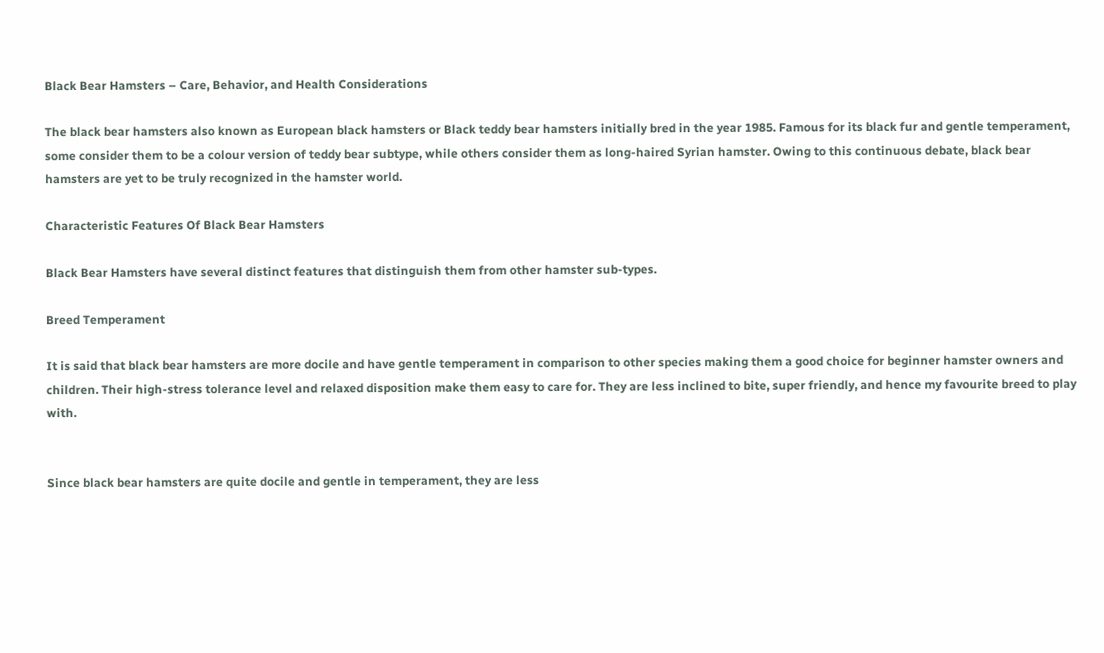Black Bear Hamsters – Care, Behavior, and Health Considerations

The black bear hamsters also known as European black hamsters or Black teddy bear hamsters initially bred in the year 1985. Famous for its black fur and gentle temperament, some consider them to be a colour version of teddy bear subtype, while others consider them as long-haired Syrian hamster. Owing to this continuous debate, black bear hamsters are yet to be truly recognized in the hamster world.

Characteristic Features Of Black Bear Hamsters

Black Bear Hamsters have several distinct features that distinguish them from other hamster sub-types.

Breed Temperament

It is said that black bear hamsters are more docile and have gentle temperament in comparison to other species making them a good choice for beginner hamster owners and children. Their high-stress tolerance level and relaxed disposition make them easy to care for. They are less inclined to bite, super friendly, and hence my favourite breed to play with.


Since black bear hamsters are quite docile and gentle in temperament, they are less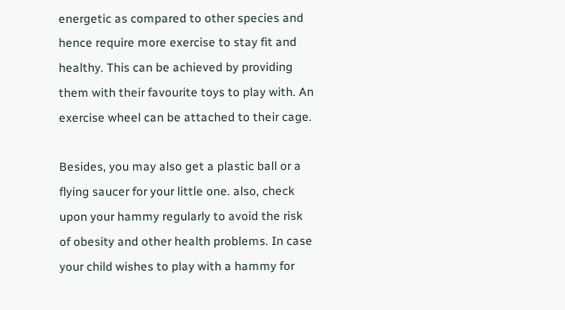energetic as compared to other species and hence require more exercise to stay fit and healthy. This can be achieved by providing them with their favourite toys to play with. An exercise wheel can be attached to their cage.

Besides, you may also get a plastic ball or a flying saucer for your little one. also, check upon your hammy regularly to avoid the risk of obesity and other health problems. In case your child wishes to play with a hammy for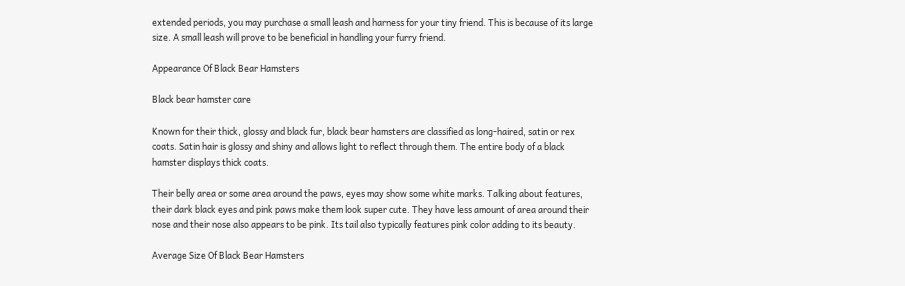extended periods, you may purchase a small leash and harness for your tiny friend. This is because of its large size. A small leash will prove to be beneficial in handling your furry friend.

Appearance Of Black Bear Hamsters

Black bear hamster care

Known for their thick, glossy and black fur, black bear hamsters are classified as long-haired, satin or rex coats. Satin hair is glossy and shiny and allows light to reflect through them. The entire body of a black hamster displays thick coats.

Their belly area or some area around the paws, eyes may show some white marks. Talking about features, their dark black eyes and pink paws make them look super cute. They have less amount of area around their nose and their nose also appears to be pink. Its tail also typically features pink color adding to its beauty.

Average Size Of Black Bear Hamsters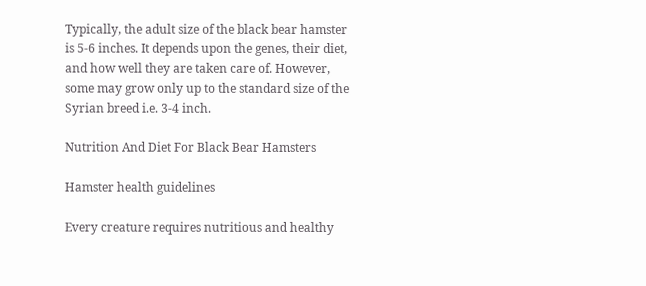Typically, the adult size of the black bear hamster is 5-6 inches. It depends upon the genes, their diet, and how well they are taken care of. However, some may grow only up to the standard size of the Syrian breed i.e. 3-4 inch.

Nutrition And Diet For Black Bear Hamsters

Hamster health guidelines

Every creature requires nutritious and healthy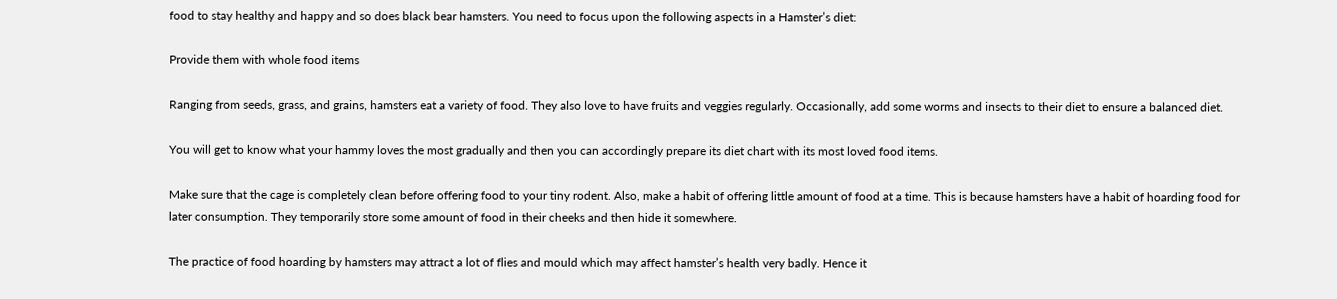food to stay healthy and happy and so does black bear hamsters. You need to focus upon the following aspects in a Hamster’s diet:

Provide them with whole food items

Ranging from seeds, grass, and grains, hamsters eat a variety of food. They also love to have fruits and veggies regularly. Occasionally, add some worms and insects to their diet to ensure a balanced diet.

You will get to know what your hammy loves the most gradually and then you can accordingly prepare its diet chart with its most loved food items.

Make sure that the cage is completely clean before offering food to your tiny rodent. Also, make a habit of offering little amount of food at a time. This is because hamsters have a habit of hoarding food for later consumption. They temporarily store some amount of food in their cheeks and then hide it somewhere.

The practice of food hoarding by hamsters may attract a lot of flies and mould which may affect hamster’s health very badly. Hence it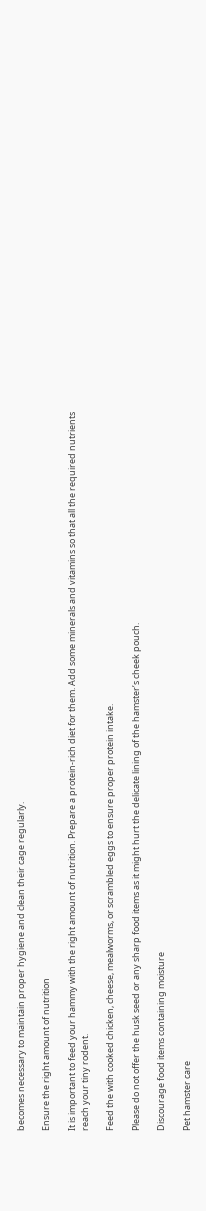becomes necessary to maintain proper hygiene and clean their cage regularly.

Ensure the right amount of nutrition

It is important to feed your hammy with the right amount of nutrition. Prepare a protein-rich diet for them. Add some minerals and vitamins so that all the required nutrients reach your tiny rodent.

Feed the with cooked chicken, cheese, mealworms, or scrambled eggs to ensure proper protein intake.

Please do not offer the husk seed or any sharp food items as it might hurt the delicate lining of the hamster’s cheek pouch.

Discourage food items containing moisture

Pet hamster care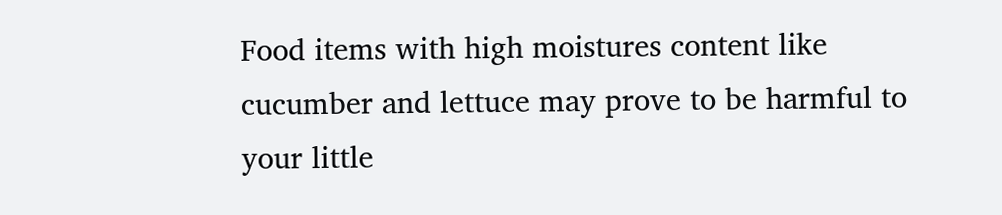Food items with high moistures content like cucumber and lettuce may prove to be harmful to your little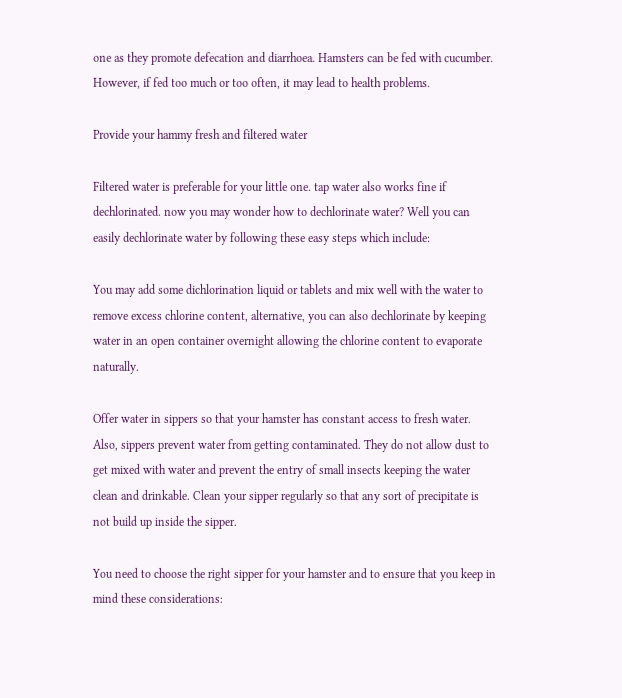one as they promote defecation and diarrhoea. Hamsters can be fed with cucumber. However, if fed too much or too often, it may lead to health problems.

Provide your hammy fresh and filtered water

Filtered water is preferable for your little one. tap water also works fine if dechlorinated. now you may wonder how to dechlorinate water? Well you can easily dechlorinate water by following these easy steps which include:

You may add some dichlorination liquid or tablets and mix well with the water to remove excess chlorine content, alternative, you can also dechlorinate by keeping water in an open container overnight allowing the chlorine content to evaporate naturally.

Offer water in sippers so that your hamster has constant access to fresh water. Also, sippers prevent water from getting contaminated. They do not allow dust to get mixed with water and prevent the entry of small insects keeping the water clean and drinkable. Clean your sipper regularly so that any sort of precipitate is not build up inside the sipper.

You need to choose the right sipper for your hamster and to ensure that you keep in mind these considerations: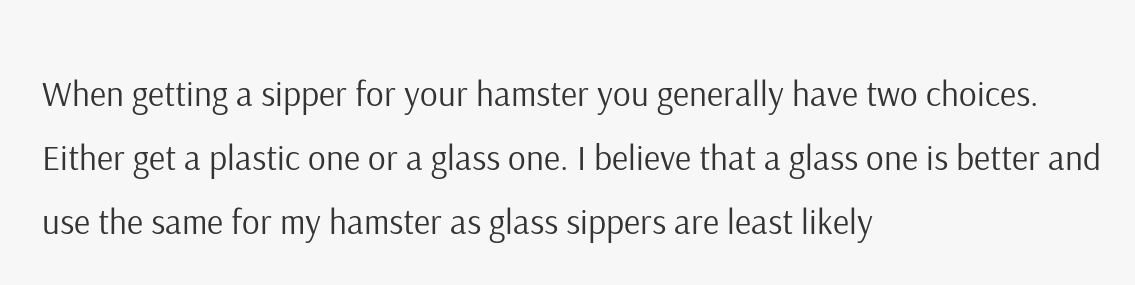When getting a sipper for your hamster you generally have two choices. Either get a plastic one or a glass one. I believe that a glass one is better and use the same for my hamster as glass sippers are least likely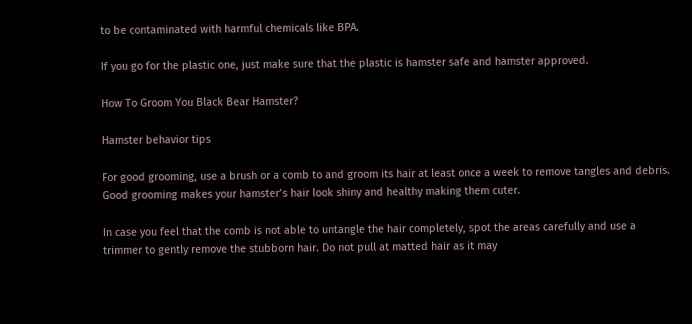to be contaminated with harmful chemicals like BPA.

If you go for the plastic one, just make sure that the plastic is hamster safe and hamster approved.

How To Groom You Black Bear Hamster?

Hamster behavior tips

For good grooming, use a brush or a comb to and groom its hair at least once a week to remove tangles and debris. Good grooming makes your hamster’s hair look shiny and healthy making them cuter.

In case you feel that the comb is not able to untangle the hair completely, spot the areas carefully and use a trimmer to gently remove the stubborn hair. Do not pull at matted hair as it may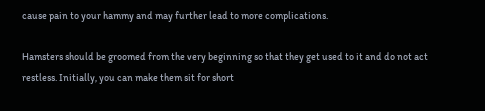cause pain to your hammy and may further lead to more complications.

Hamsters should be groomed from the very beginning so that they get used to it and do not act restless. Initially, you can make them sit for short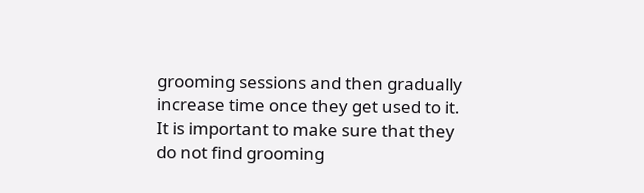grooming sessions and then gradually increase time once they get used to it. It is important to make sure that they do not find grooming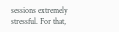sessions extremely stressful. For that,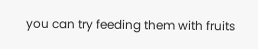you can try feeding them with fruits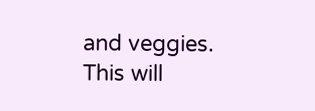and veggies. This will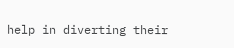help in diverting their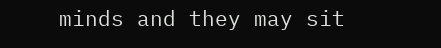minds and they may sit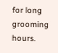for long grooming hours.